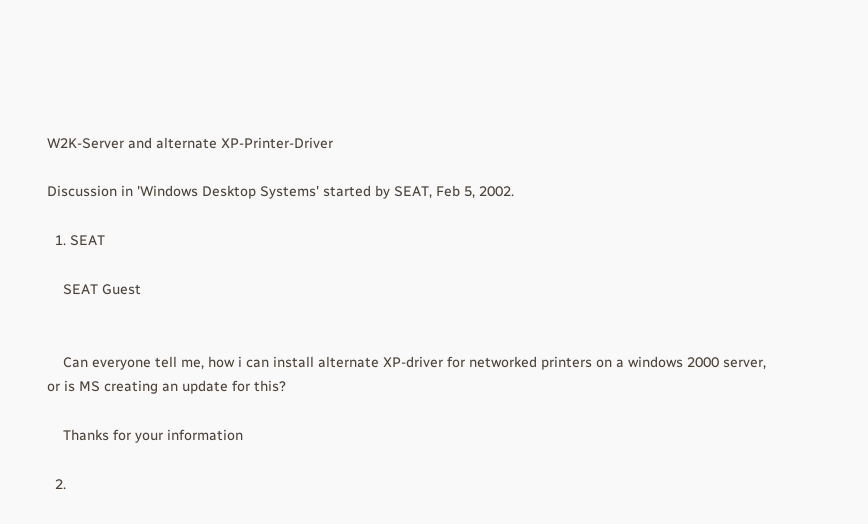W2K-Server and alternate XP-Printer-Driver

Discussion in 'Windows Desktop Systems' started by SEAT, Feb 5, 2002.

  1. SEAT

    SEAT Guest


    Can everyone tell me, how i can install alternate XP-driver for networked printers on a windows 2000 server, or is MS creating an update for this?

    Thanks for your information

  2.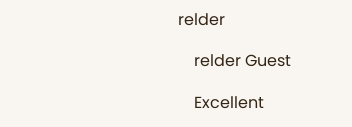relder

    relder Guest

    Excellent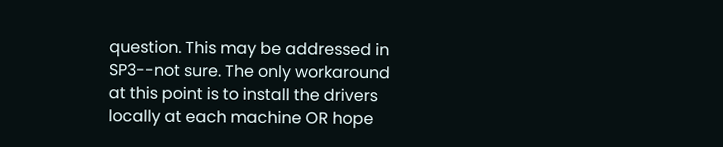question. This may be addressed in SP3--not sure. The only workaround at this point is to install the drivers locally at each machine OR hope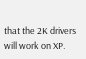that the 2K drivers will work on XP.